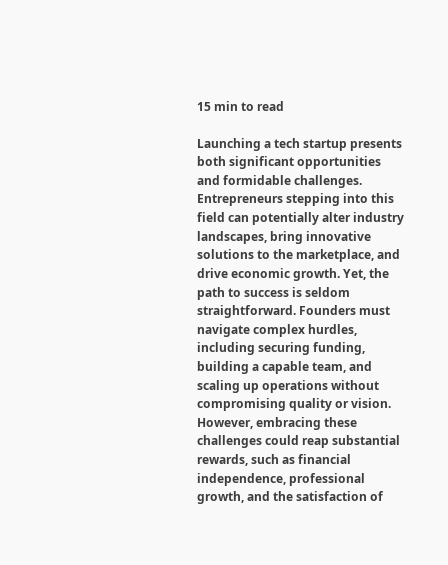15 min to read

Launching a tech startup presents both significant opportunities and formidable challenges. Entrepreneurs stepping into this field can potentially alter industry landscapes, bring innovative solutions to the marketplace, and drive economic growth. Yet, the path to success is seldom straightforward. Founders must navigate complex hurdles, including securing funding, building a capable team, and scaling up operations without compromising quality or vision. However, embracing these challenges could reap substantial rewards, such as financial independence, professional growth, and the satisfaction of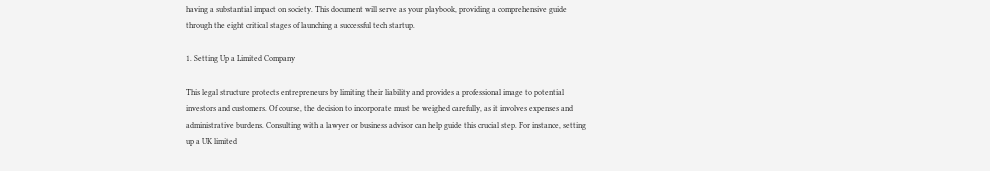having a substantial impact on society. This document will serve as your playbook, providing a comprehensive guide through the eight critical stages of launching a successful tech startup.

1. Setting Up a Limited Company

This legal structure protects entrepreneurs by limiting their liability and provides a professional image to potential investors and customers. Of course, the decision to incorporate must be weighed carefully, as it involves expenses and administrative burdens. Consulting with a lawyer or business advisor can help guide this crucial step. For instance, setting up a UK limited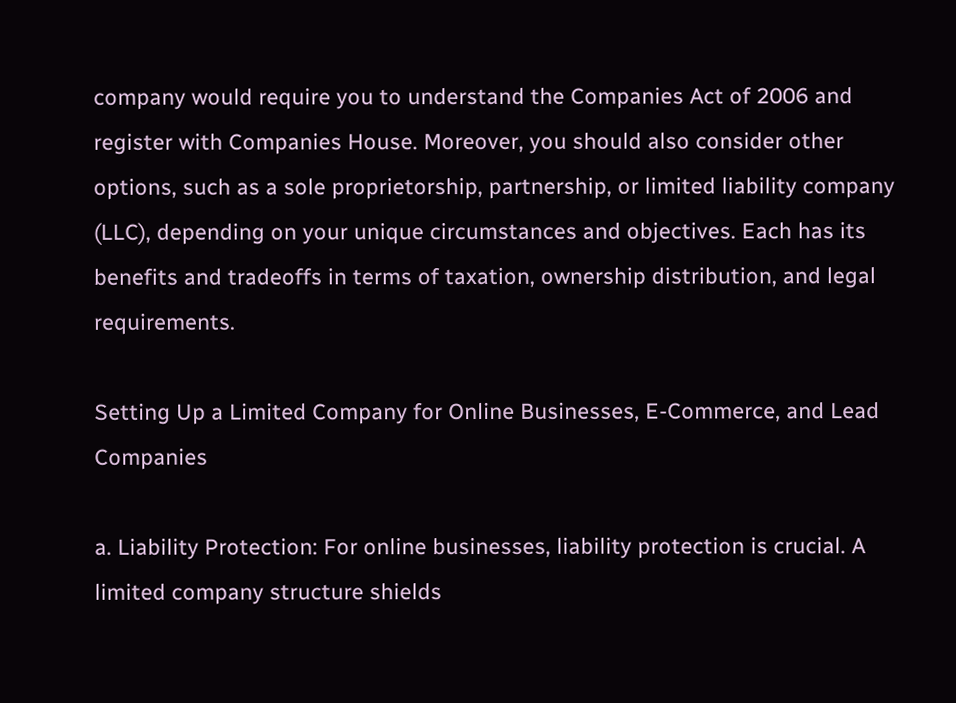company would require you to understand the Companies Act of 2006 and register with Companies House. Moreover, you should also consider other options, such as a sole proprietorship, partnership, or limited liability company (LLC), depending on your unique circumstances and objectives. Each has its benefits and tradeoffs in terms of taxation, ownership distribution, and legal requirements.

Setting Up a Limited Company for Online Businesses, E-Commerce, and Lead Companies

a. Liability Protection: For online businesses, liability protection is crucial. A limited company structure shields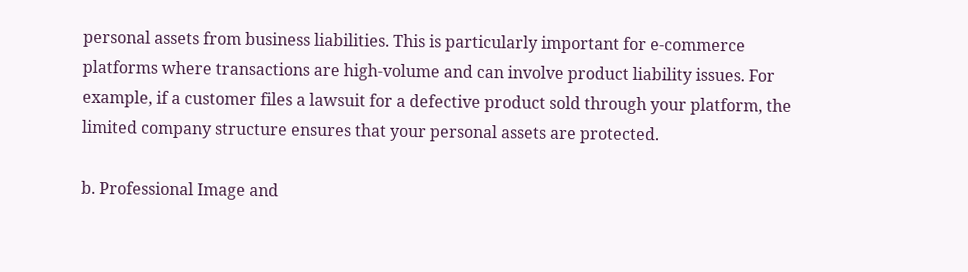personal assets from business liabilities. This is particularly important for e-commerce platforms where transactions are high-volume and can involve product liability issues. For example, if a customer files a lawsuit for a defective product sold through your platform, the limited company structure ensures that your personal assets are protected.

b. Professional Image and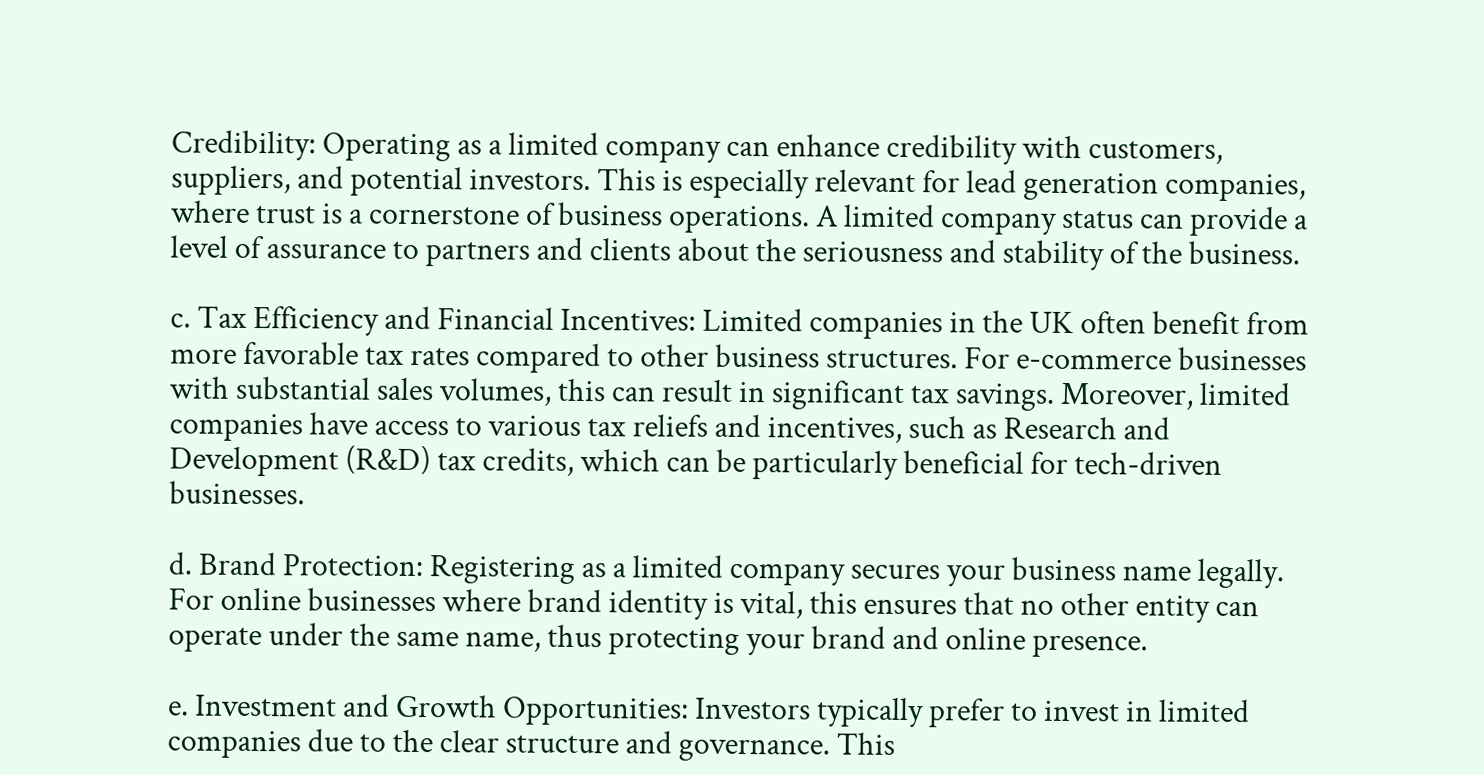Credibility: Operating as a limited company can enhance credibility with customers, suppliers, and potential investors. This is especially relevant for lead generation companies, where trust is a cornerstone of business operations. A limited company status can provide a level of assurance to partners and clients about the seriousness and stability of the business.

c. Tax Efficiency and Financial Incentives: Limited companies in the UK often benefit from more favorable tax rates compared to other business structures. For e-commerce businesses with substantial sales volumes, this can result in significant tax savings. Moreover, limited companies have access to various tax reliefs and incentives, such as Research and Development (R&D) tax credits, which can be particularly beneficial for tech-driven businesses.

d. Brand Protection: Registering as a limited company secures your business name legally. For online businesses where brand identity is vital, this ensures that no other entity can operate under the same name, thus protecting your brand and online presence.

e. Investment and Growth Opportunities: Investors typically prefer to invest in limited companies due to the clear structure and governance. This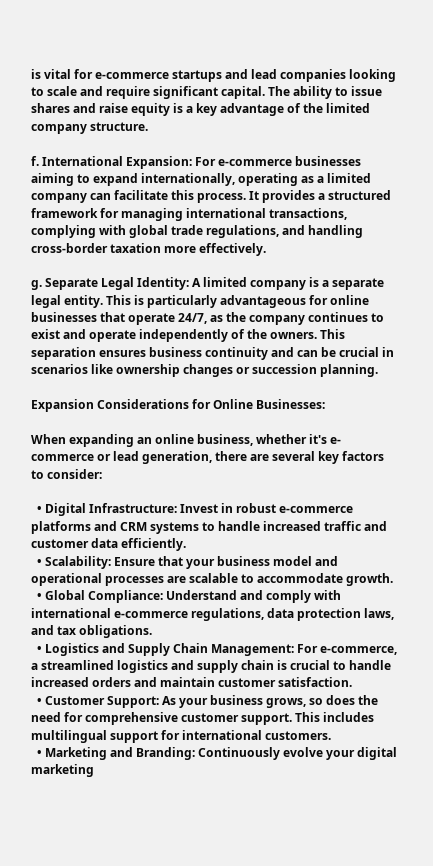is vital for e-commerce startups and lead companies looking to scale and require significant capital. The ability to issue shares and raise equity is a key advantage of the limited company structure.

f. International Expansion: For e-commerce businesses aiming to expand internationally, operating as a limited company can facilitate this process. It provides a structured framework for managing international transactions, complying with global trade regulations, and handling cross-border taxation more effectively.

g. Separate Legal Identity: A limited company is a separate legal entity. This is particularly advantageous for online businesses that operate 24/7, as the company continues to exist and operate independently of the owners. This separation ensures business continuity and can be crucial in scenarios like ownership changes or succession planning.

Expansion Considerations for Online Businesses:

When expanding an online business, whether it's e-commerce or lead generation, there are several key factors to consider:

  • Digital Infrastructure: Invest in robust e-commerce platforms and CRM systems to handle increased traffic and customer data efficiently.
  • Scalability: Ensure that your business model and operational processes are scalable to accommodate growth.
  • Global Compliance: Understand and comply with international e-commerce regulations, data protection laws, and tax obligations.
  • Logistics and Supply Chain Management: For e-commerce, a streamlined logistics and supply chain is crucial to handle increased orders and maintain customer satisfaction.
  • Customer Support: As your business grows, so does the need for comprehensive customer support. This includes multilingual support for international customers.
  • Marketing and Branding: Continuously evolve your digital marketing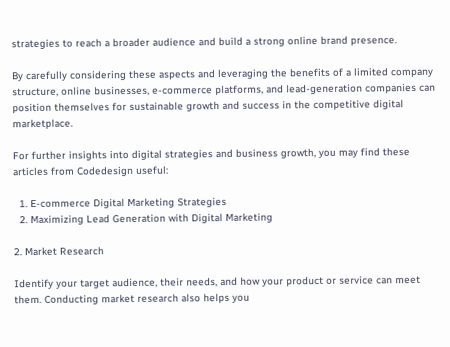strategies to reach a broader audience and build a strong online brand presence.

By carefully considering these aspects and leveraging the benefits of a limited company structure, online businesses, e-commerce platforms, and lead-generation companies can position themselves for sustainable growth and success in the competitive digital marketplace.

For further insights into digital strategies and business growth, you may find these articles from Codedesign useful:

  1. E-commerce Digital Marketing Strategies
  2. Maximizing Lead Generation with Digital Marketing

2. Market Research

Identify your target audience, their needs, and how your product or service can meet them. Conducting market research also helps you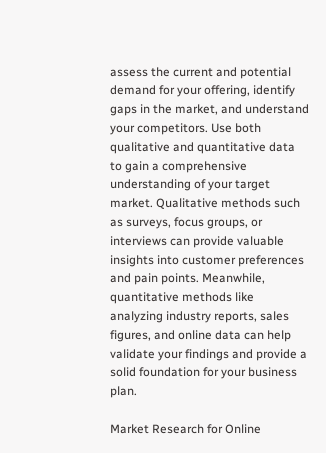assess the current and potential demand for your offering, identify gaps in the market, and understand your competitors. Use both qualitative and quantitative data to gain a comprehensive understanding of your target market. Qualitative methods such as surveys, focus groups, or interviews can provide valuable insights into customer preferences and pain points. Meanwhile, quantitative methods like analyzing industry reports, sales figures, and online data can help validate your findings and provide a solid foundation for your business plan.

Market Research for Online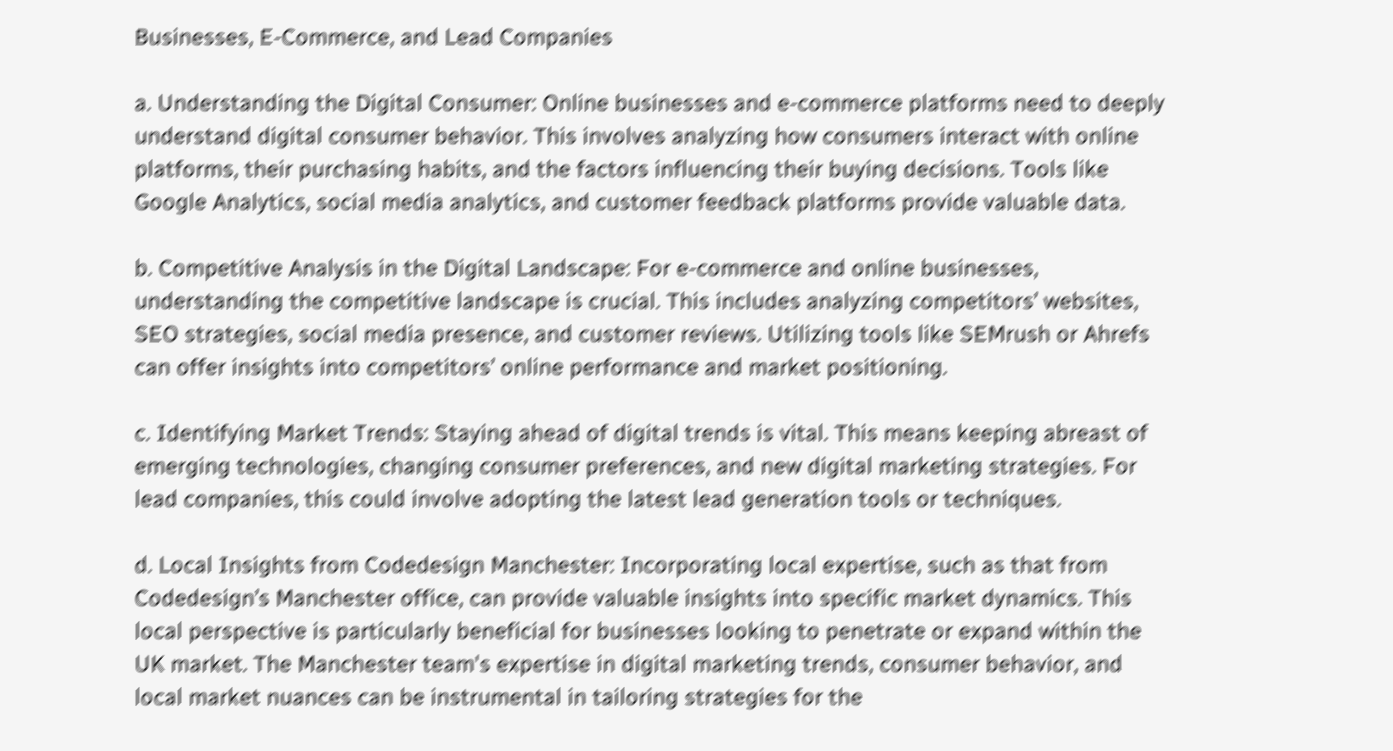Businesses, E-Commerce, and Lead Companies

a. Understanding the Digital Consumer: Online businesses and e-commerce platforms need to deeply understand digital consumer behavior. This involves analyzing how consumers interact with online platforms, their purchasing habits, and the factors influencing their buying decisions. Tools like Google Analytics, social media analytics, and customer feedback platforms provide valuable data.

b. Competitive Analysis in the Digital Landscape: For e-commerce and online businesses, understanding the competitive landscape is crucial. This includes analyzing competitors’ websites, SEO strategies, social media presence, and customer reviews. Utilizing tools like SEMrush or Ahrefs can offer insights into competitors’ online performance and market positioning.

c. Identifying Market Trends: Staying ahead of digital trends is vital. This means keeping abreast of emerging technologies, changing consumer preferences, and new digital marketing strategies. For lead companies, this could involve adopting the latest lead generation tools or techniques.

d. Local Insights from Codedesign Manchester: Incorporating local expertise, such as that from Codedesign’s Manchester office, can provide valuable insights into specific market dynamics. This local perspective is particularly beneficial for businesses looking to penetrate or expand within the UK market. The Manchester team's expertise in digital marketing trends, consumer behavior, and local market nuances can be instrumental in tailoring strategies for the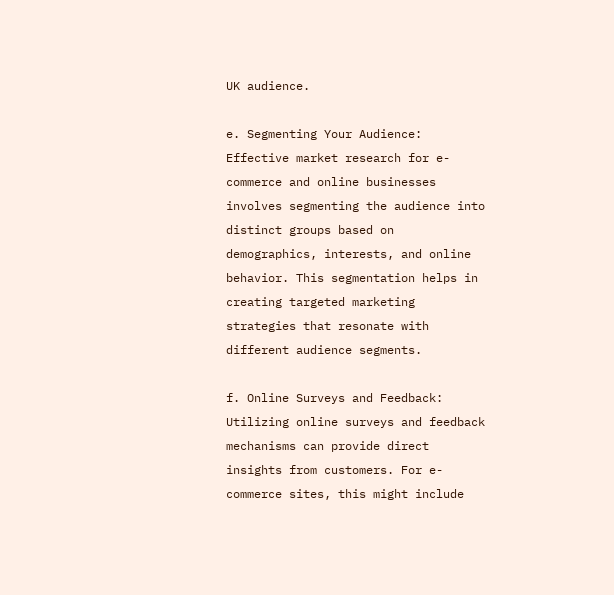UK audience.

e. Segmenting Your Audience: Effective market research for e-commerce and online businesses involves segmenting the audience into distinct groups based on demographics, interests, and online behavior. This segmentation helps in creating targeted marketing strategies that resonate with different audience segments.

f. Online Surveys and Feedback: Utilizing online surveys and feedback mechanisms can provide direct insights from customers. For e-commerce sites, this might include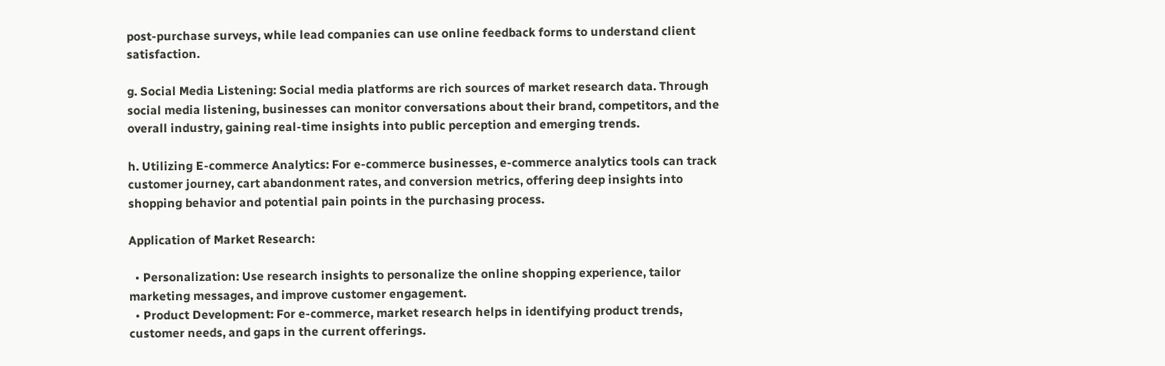post-purchase surveys, while lead companies can use online feedback forms to understand client satisfaction.

g. Social Media Listening: Social media platforms are rich sources of market research data. Through social media listening, businesses can monitor conversations about their brand, competitors, and the overall industry, gaining real-time insights into public perception and emerging trends.

h. Utilizing E-commerce Analytics: For e-commerce businesses, e-commerce analytics tools can track customer journey, cart abandonment rates, and conversion metrics, offering deep insights into shopping behavior and potential pain points in the purchasing process.

Application of Market Research:

  • Personalization: Use research insights to personalize the online shopping experience, tailor marketing messages, and improve customer engagement.
  • Product Development: For e-commerce, market research helps in identifying product trends, customer needs, and gaps in the current offerings.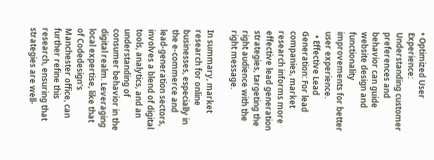• Optimized User Experience: Understanding customer preferences and behavior can guide website design and functionality improvements for better user experience.
  • Effective Lead Generation: For lead companies, market research informs more effective lead generation strategies, targeting the right audience with the right message.

In summary, market research for online businesses, especially in the e-commerce and lead-generation sectors, involves a blend of digital tools, analytics, and an understanding of consumer behavior in the digital realm. Leveraging local expertise, like that of Codedesign's Manchester office, can further refine this research, ensuring that strategies are well-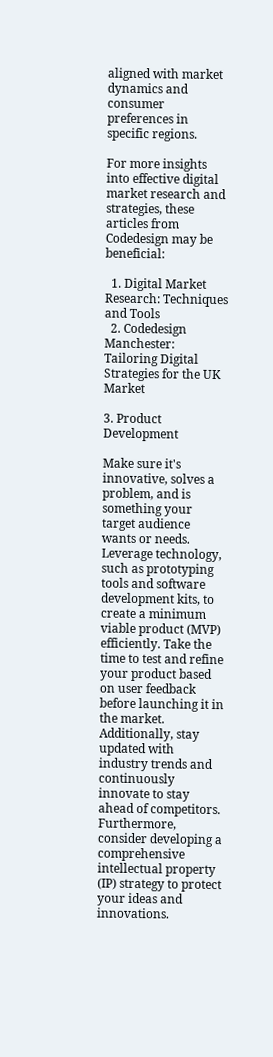aligned with market dynamics and consumer preferences in specific regions.

For more insights into effective digital market research and strategies, these articles from Codedesign may be beneficial:

  1. Digital Market Research: Techniques and Tools
  2. Codedesign Manchester: Tailoring Digital Strategies for the UK Market

3. Product Development

Make sure it's innovative, solves a problem, and is something your target audience wants or needs. Leverage technology, such as prototyping tools and software development kits, to create a minimum viable product (MVP) efficiently. Take the time to test and refine your product based on user feedback before launching it in the market. Additionally, stay updated with industry trends and continuously innovate to stay ahead of competitors. Furthermore, consider developing a comprehensive intellectual property (IP) strategy to protect your ideas and innovations.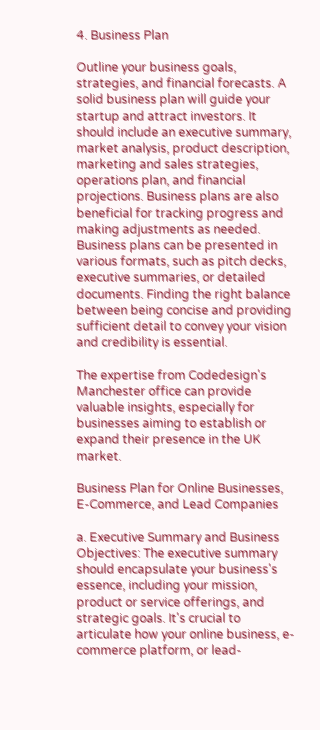4. Business Plan

Outline your business goals, strategies, and financial forecasts. A solid business plan will guide your startup and attract investors. It should include an executive summary, market analysis, product description, marketing and sales strategies, operations plan, and financial projections. Business plans are also beneficial for tracking progress and making adjustments as needed. Business plans can be presented in various formats, such as pitch decks, executive summaries, or detailed documents. Finding the right balance between being concise and providing sufficient detail to convey your vision and credibility is essential.

The expertise from Codedesign's Manchester office can provide valuable insights, especially for businesses aiming to establish or expand their presence in the UK market.

Business Plan for Online Businesses, E-Commerce, and Lead Companies

a. Executive Summary and Business Objectives: The executive summary should encapsulate your business's essence, including your mission, product or service offerings, and strategic goals. It's crucial to articulate how your online business, e-commerce platform, or lead-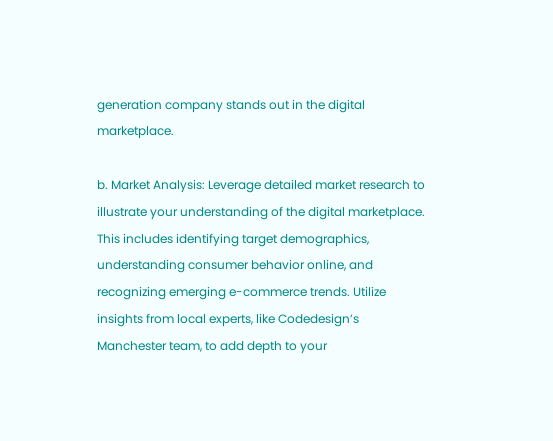generation company stands out in the digital marketplace.

b. Market Analysis: Leverage detailed market research to illustrate your understanding of the digital marketplace. This includes identifying target demographics, understanding consumer behavior online, and recognizing emerging e-commerce trends. Utilize insights from local experts, like Codedesign’s Manchester team, to add depth to your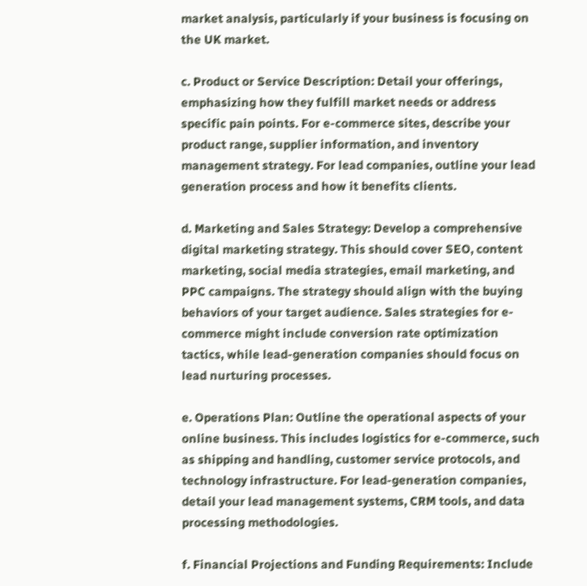market analysis, particularly if your business is focusing on the UK market.

c. Product or Service Description: Detail your offerings, emphasizing how they fulfill market needs or address specific pain points. For e-commerce sites, describe your product range, supplier information, and inventory management strategy. For lead companies, outline your lead generation process and how it benefits clients.

d. Marketing and Sales Strategy: Develop a comprehensive digital marketing strategy. This should cover SEO, content marketing, social media strategies, email marketing, and PPC campaigns. The strategy should align with the buying behaviors of your target audience. Sales strategies for e-commerce might include conversion rate optimization tactics, while lead-generation companies should focus on lead nurturing processes.

e. Operations Plan: Outline the operational aspects of your online business. This includes logistics for e-commerce, such as shipping and handling, customer service protocols, and technology infrastructure. For lead-generation companies, detail your lead management systems, CRM tools, and data processing methodologies.

f. Financial Projections and Funding Requirements: Include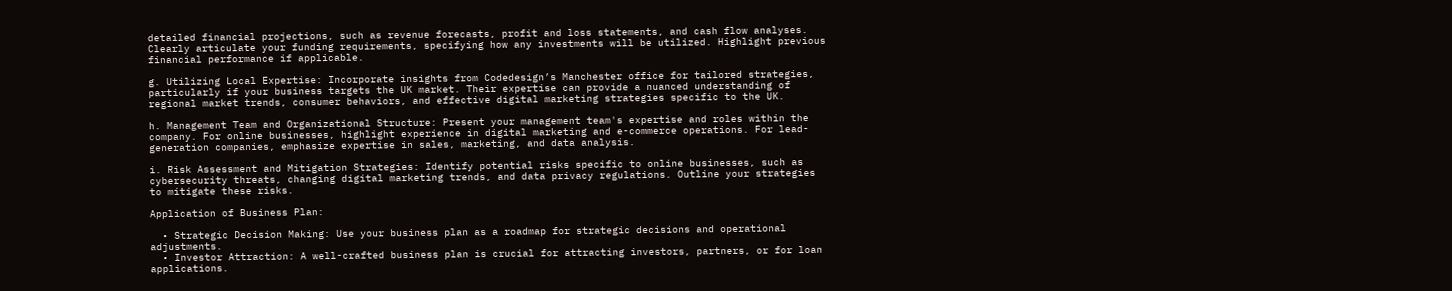detailed financial projections, such as revenue forecasts, profit and loss statements, and cash flow analyses. Clearly articulate your funding requirements, specifying how any investments will be utilized. Highlight previous financial performance if applicable.

g. Utilizing Local Expertise: Incorporate insights from Codedesign’s Manchester office for tailored strategies, particularly if your business targets the UK market. Their expertise can provide a nuanced understanding of regional market trends, consumer behaviors, and effective digital marketing strategies specific to the UK.

h. Management Team and Organizational Structure: Present your management team's expertise and roles within the company. For online businesses, highlight experience in digital marketing and e-commerce operations. For lead-generation companies, emphasize expertise in sales, marketing, and data analysis.

i. Risk Assessment and Mitigation Strategies: Identify potential risks specific to online businesses, such as cybersecurity threats, changing digital marketing trends, and data privacy regulations. Outline your strategies to mitigate these risks.

Application of Business Plan:

  • Strategic Decision Making: Use your business plan as a roadmap for strategic decisions and operational adjustments.
  • Investor Attraction: A well-crafted business plan is crucial for attracting investors, partners, or for loan applications.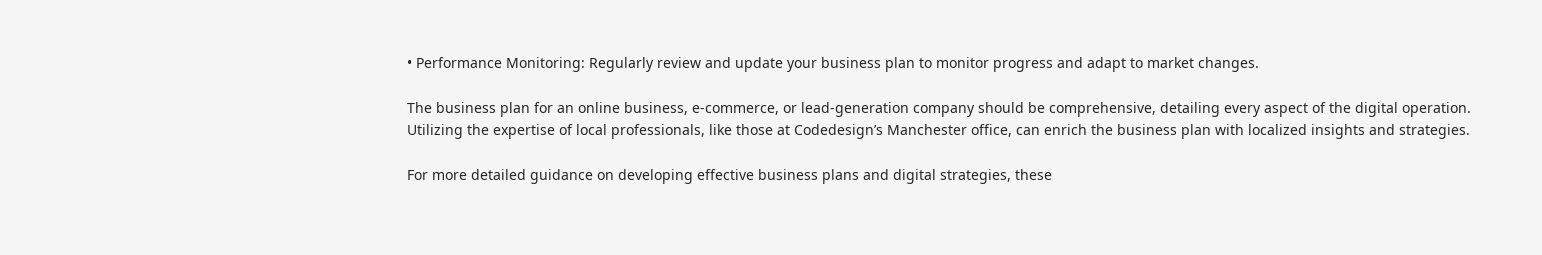• Performance Monitoring: Regularly review and update your business plan to monitor progress and adapt to market changes.

The business plan for an online business, e-commerce, or lead-generation company should be comprehensive, detailing every aspect of the digital operation. Utilizing the expertise of local professionals, like those at Codedesign’s Manchester office, can enrich the business plan with localized insights and strategies.

For more detailed guidance on developing effective business plans and digital strategies, these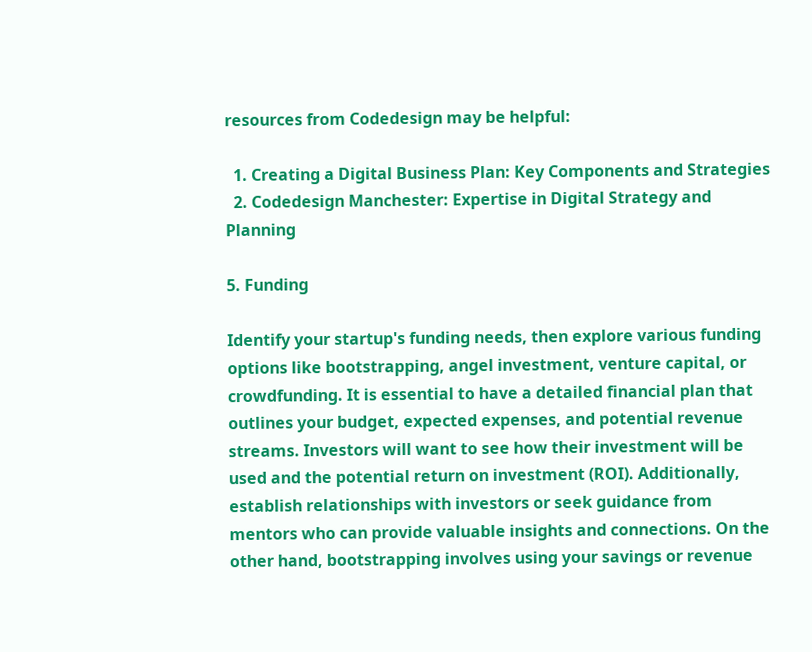resources from Codedesign may be helpful:

  1. Creating a Digital Business Plan: Key Components and Strategies
  2. Codedesign Manchester: Expertise in Digital Strategy and Planning

5. Funding

Identify your startup's funding needs, then explore various funding options like bootstrapping, angel investment, venture capital, or crowdfunding. It is essential to have a detailed financial plan that outlines your budget, expected expenses, and potential revenue streams. Investors will want to see how their investment will be used and the potential return on investment (ROI). Additionally, establish relationships with investors or seek guidance from mentors who can provide valuable insights and connections. On the other hand, bootstrapping involves using your savings or revenue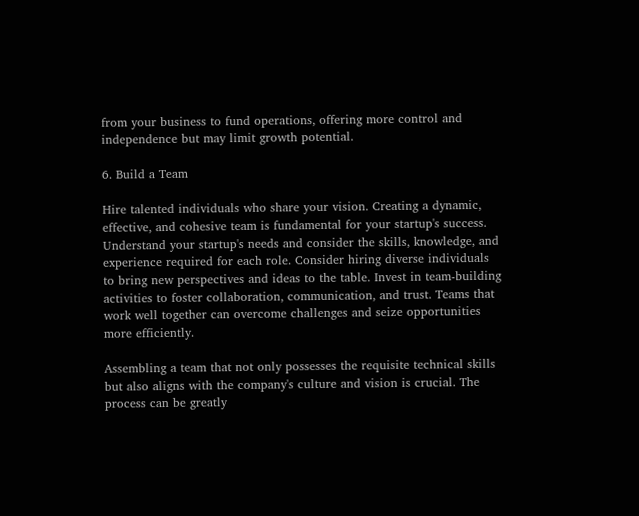from your business to fund operations, offering more control and independence but may limit growth potential.

6. Build a Team

Hire talented individuals who share your vision. Creating a dynamic, effective, and cohesive team is fundamental for your startup's success. Understand your startup's needs and consider the skills, knowledge, and experience required for each role. Consider hiring diverse individuals to bring new perspectives and ideas to the table. Invest in team-building activities to foster collaboration, communication, and trust. Teams that work well together can overcome challenges and seize opportunities more efficiently.

Assembling a team that not only possesses the requisite technical skills but also aligns with the company's culture and vision is crucial. The process can be greatly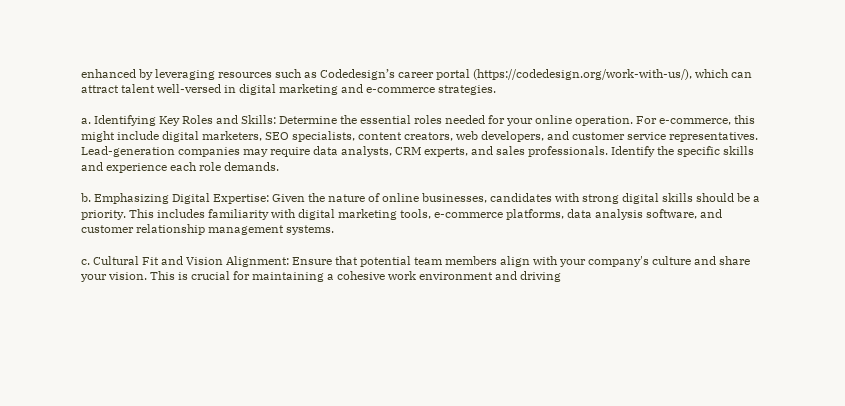enhanced by leveraging resources such as Codedesign’s career portal (https://codedesign.org/work-with-us/), which can attract talent well-versed in digital marketing and e-commerce strategies.

a. Identifying Key Roles and Skills: Determine the essential roles needed for your online operation. For e-commerce, this might include digital marketers, SEO specialists, content creators, web developers, and customer service representatives. Lead-generation companies may require data analysts, CRM experts, and sales professionals. Identify the specific skills and experience each role demands.

b. Emphasizing Digital Expertise: Given the nature of online businesses, candidates with strong digital skills should be a priority. This includes familiarity with digital marketing tools, e-commerce platforms, data analysis software, and customer relationship management systems.

c. Cultural Fit and Vision Alignment: Ensure that potential team members align with your company's culture and share your vision. This is crucial for maintaining a cohesive work environment and driving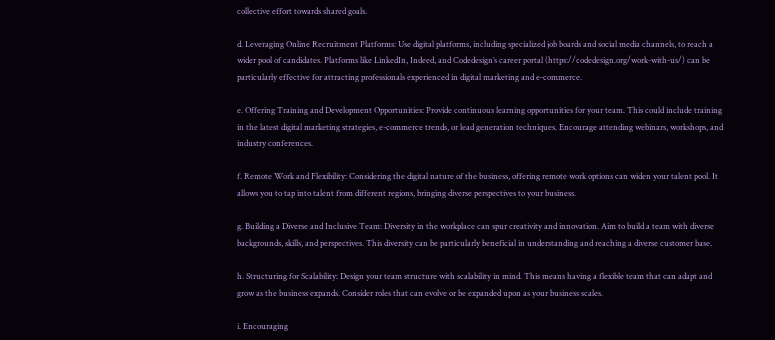collective effort towards shared goals.

d. Leveraging Online Recruitment Platforms: Use digital platforms, including specialized job boards and social media channels, to reach a wider pool of candidates. Platforms like LinkedIn, Indeed, and Codedesign’s career portal (https://codedesign.org/work-with-us/) can be particularly effective for attracting professionals experienced in digital marketing and e-commerce.

e. Offering Training and Development Opportunities: Provide continuous learning opportunities for your team. This could include training in the latest digital marketing strategies, e-commerce trends, or lead generation techniques. Encourage attending webinars, workshops, and industry conferences.

f. Remote Work and Flexibility: Considering the digital nature of the business, offering remote work options can widen your talent pool. It allows you to tap into talent from different regions, bringing diverse perspectives to your business.

g. Building a Diverse and Inclusive Team: Diversity in the workplace can spur creativity and innovation. Aim to build a team with diverse backgrounds, skills, and perspectives. This diversity can be particularly beneficial in understanding and reaching a diverse customer base.

h. Structuring for Scalability: Design your team structure with scalability in mind. This means having a flexible team that can adapt and grow as the business expands. Consider roles that can evolve or be expanded upon as your business scales.

i. Encouraging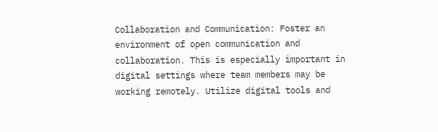Collaboration and Communication: Foster an environment of open communication and collaboration. This is especially important in digital settings where team members may be working remotely. Utilize digital tools and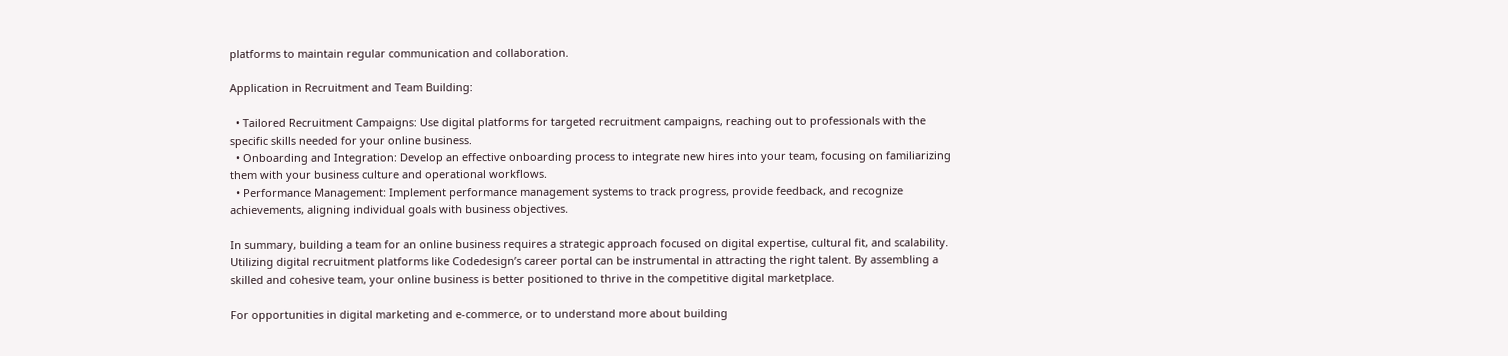platforms to maintain regular communication and collaboration.

Application in Recruitment and Team Building:

  • Tailored Recruitment Campaigns: Use digital platforms for targeted recruitment campaigns, reaching out to professionals with the specific skills needed for your online business.
  • Onboarding and Integration: Develop an effective onboarding process to integrate new hires into your team, focusing on familiarizing them with your business culture and operational workflows.
  • Performance Management: Implement performance management systems to track progress, provide feedback, and recognize achievements, aligning individual goals with business objectives.

In summary, building a team for an online business requires a strategic approach focused on digital expertise, cultural fit, and scalability. Utilizing digital recruitment platforms like Codedesign’s career portal can be instrumental in attracting the right talent. By assembling a skilled and cohesive team, your online business is better positioned to thrive in the competitive digital marketplace.

For opportunities in digital marketing and e-commerce, or to understand more about building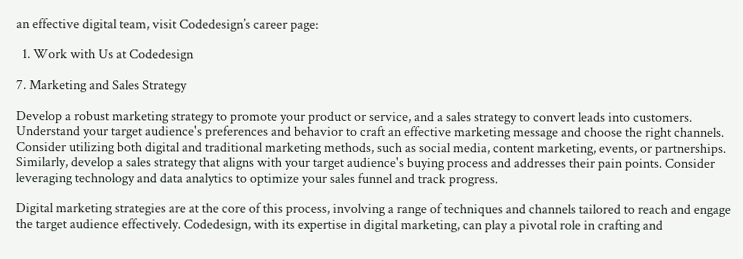an effective digital team, visit Codedesign’s career page:

  1. Work with Us at Codedesign

7. Marketing and Sales Strategy

Develop a robust marketing strategy to promote your product or service, and a sales strategy to convert leads into customers. Understand your target audience's preferences and behavior to craft an effective marketing message and choose the right channels. Consider utilizing both digital and traditional marketing methods, such as social media, content marketing, events, or partnerships. Similarly, develop a sales strategy that aligns with your target audience's buying process and addresses their pain points. Consider leveraging technology and data analytics to optimize your sales funnel and track progress.

Digital marketing strategies are at the core of this process, involving a range of techniques and channels tailored to reach and engage the target audience effectively. Codedesign, with its expertise in digital marketing, can play a pivotal role in crafting and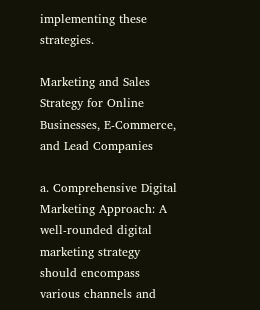implementing these strategies.

Marketing and Sales Strategy for Online Businesses, E-Commerce, and Lead Companies

a. Comprehensive Digital Marketing Approach: A well-rounded digital marketing strategy should encompass various channels and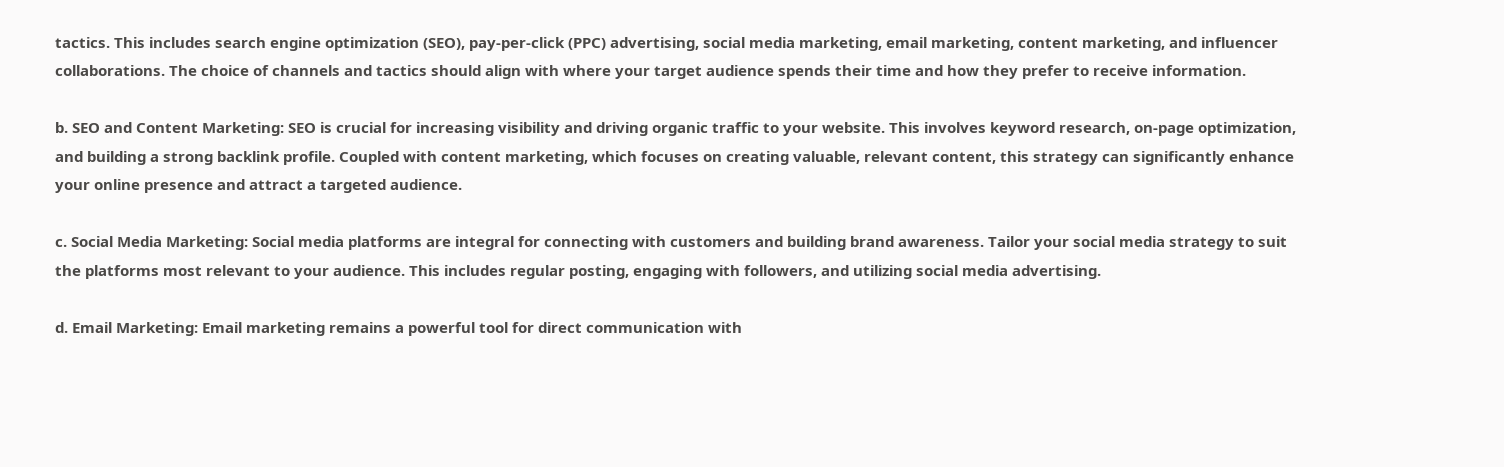tactics. This includes search engine optimization (SEO), pay-per-click (PPC) advertising, social media marketing, email marketing, content marketing, and influencer collaborations. The choice of channels and tactics should align with where your target audience spends their time and how they prefer to receive information.

b. SEO and Content Marketing: SEO is crucial for increasing visibility and driving organic traffic to your website. This involves keyword research, on-page optimization, and building a strong backlink profile. Coupled with content marketing, which focuses on creating valuable, relevant content, this strategy can significantly enhance your online presence and attract a targeted audience.

c. Social Media Marketing: Social media platforms are integral for connecting with customers and building brand awareness. Tailor your social media strategy to suit the platforms most relevant to your audience. This includes regular posting, engaging with followers, and utilizing social media advertising.

d. Email Marketing: Email marketing remains a powerful tool for direct communication with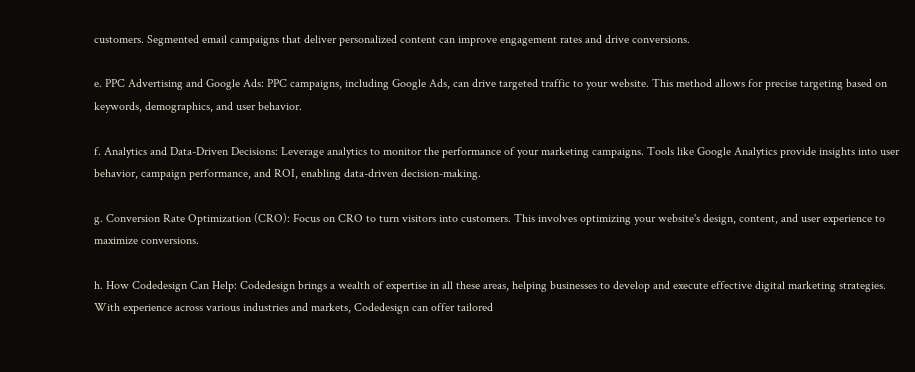customers. Segmented email campaigns that deliver personalized content can improve engagement rates and drive conversions.

e. PPC Advertising and Google Ads: PPC campaigns, including Google Ads, can drive targeted traffic to your website. This method allows for precise targeting based on keywords, demographics, and user behavior.

f. Analytics and Data-Driven Decisions: Leverage analytics to monitor the performance of your marketing campaigns. Tools like Google Analytics provide insights into user behavior, campaign performance, and ROI, enabling data-driven decision-making.

g. Conversion Rate Optimization (CRO): Focus on CRO to turn visitors into customers. This involves optimizing your website's design, content, and user experience to maximize conversions.

h. How Codedesign Can Help: Codedesign brings a wealth of expertise in all these areas, helping businesses to develop and execute effective digital marketing strategies. With experience across various industries and markets, Codedesign can offer tailored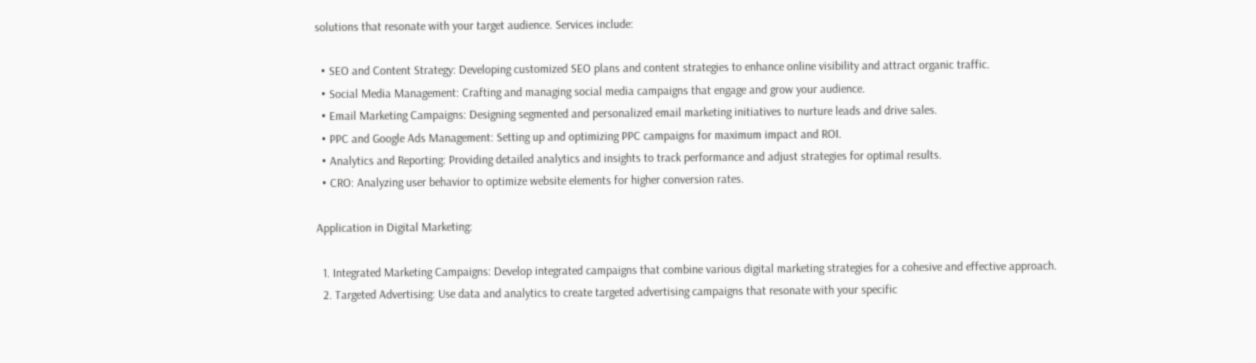solutions that resonate with your target audience. Services include:

  • SEO and Content Strategy: Developing customized SEO plans and content strategies to enhance online visibility and attract organic traffic.
  • Social Media Management: Crafting and managing social media campaigns that engage and grow your audience.
  • Email Marketing Campaigns: Designing segmented and personalized email marketing initiatives to nurture leads and drive sales.
  • PPC and Google Ads Management: Setting up and optimizing PPC campaigns for maximum impact and ROI.
  • Analytics and Reporting: Providing detailed analytics and insights to track performance and adjust strategies for optimal results.
  • CRO: Analyzing user behavior to optimize website elements for higher conversion rates.

Application in Digital Marketing:

  1. Integrated Marketing Campaigns: Develop integrated campaigns that combine various digital marketing strategies for a cohesive and effective approach.
  2. Targeted Advertising: Use data and analytics to create targeted advertising campaigns that resonate with your specific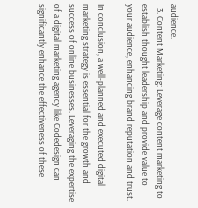audience.
  3. Content Marketing: Leverage content marketing to establish thought leadership and provide value to your audience, enhancing brand reputation and trust.

In conclusion, a well-planned and executed digital marketing strategy is essential for the growth and success of online businesses. Leveraging the expertise of a digital marketing agency like Codedesign can significantly enhance the effectiveness of these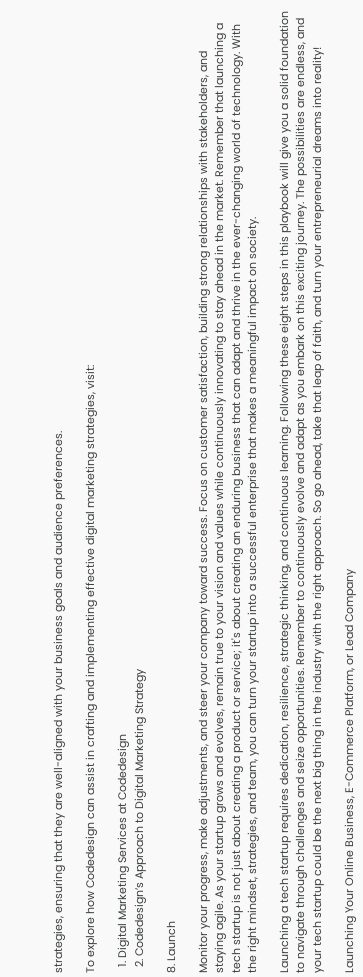strategies, ensuring that they are well-aligned with your business goals and audience preferences.

To explore how Codedesign can assist in crafting and implementing effective digital marketing strategies, visit:

  1. Digital Marketing Services at Codedesign
  2. Codedesign’s Approach to Digital Marketing Strategy

8. Launch

Monitor your progress, make adjustments, and steer your company toward success. Focus on customer satisfaction, building strong relationships with stakeholders, and staying agile. As your startup grows and evolves, remain true to your vision and values while continuously innovating to stay ahead in the market. Remember that launching a tech startup is not just about creating a product or service; it's about creating an enduring business that can adapt and thrive in the ever-changing world of technology. With the right mindset, strategies, and team, you can turn your startup into a successful enterprise that makes a meaningful impact on society.

Launching a tech startup requires dedication, resilience, strategic thinking, and continuous learning. Following these eight steps in this playbook will give you a solid foundation to navigate through challenges and seize opportunities. Remember to continuously evolve and adapt as you embark on this exciting journey. The possibilities are endless, and your tech startup could be the next big thing in the industry with the right approach. So go ahead, take that leap of faith, and turn your entrepreneurial dreams into reality!

Launching Your Online Business, E-Commerce Platform, or Lead Company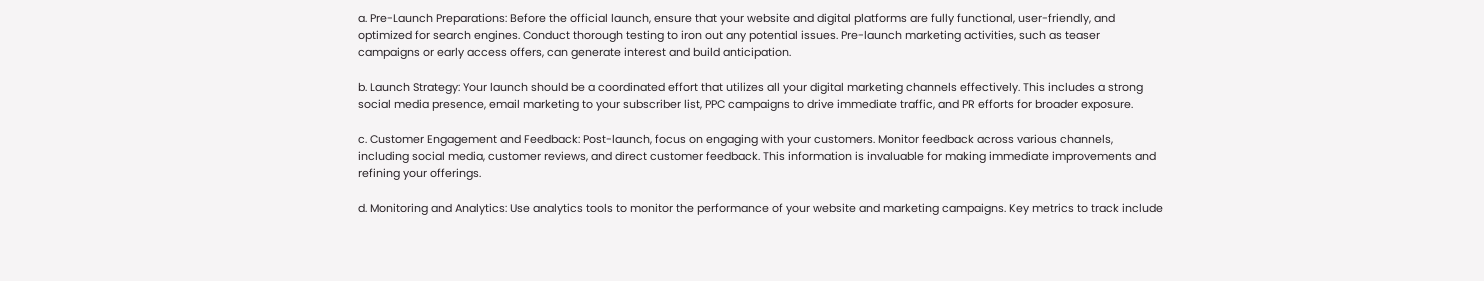a. Pre-Launch Preparations: Before the official launch, ensure that your website and digital platforms are fully functional, user-friendly, and optimized for search engines. Conduct thorough testing to iron out any potential issues. Pre-launch marketing activities, such as teaser campaigns or early access offers, can generate interest and build anticipation.

b. Launch Strategy: Your launch should be a coordinated effort that utilizes all your digital marketing channels effectively. This includes a strong social media presence, email marketing to your subscriber list, PPC campaigns to drive immediate traffic, and PR efforts for broader exposure.

c. Customer Engagement and Feedback: Post-launch, focus on engaging with your customers. Monitor feedback across various channels, including social media, customer reviews, and direct customer feedback. This information is invaluable for making immediate improvements and refining your offerings.

d. Monitoring and Analytics: Use analytics tools to monitor the performance of your website and marketing campaigns. Key metrics to track include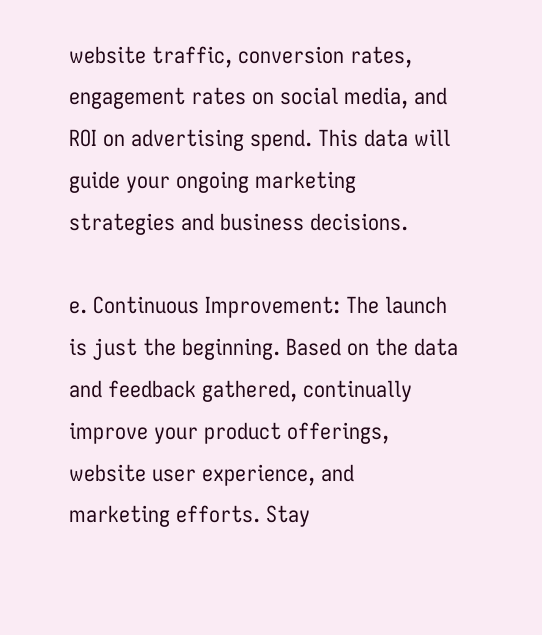website traffic, conversion rates, engagement rates on social media, and ROI on advertising spend. This data will guide your ongoing marketing strategies and business decisions.

e. Continuous Improvement: The launch is just the beginning. Based on the data and feedback gathered, continually improve your product offerings, website user experience, and marketing efforts. Stay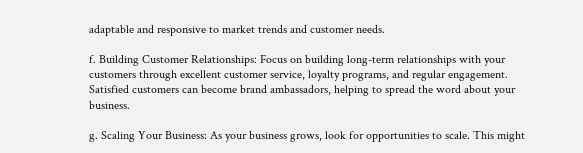adaptable and responsive to market trends and customer needs.

f. Building Customer Relationships: Focus on building long-term relationships with your customers through excellent customer service, loyalty programs, and regular engagement. Satisfied customers can become brand ambassadors, helping to spread the word about your business.

g. Scaling Your Business: As your business grows, look for opportunities to scale. This might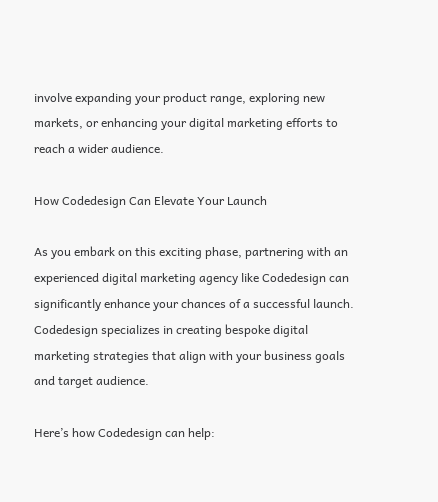involve expanding your product range, exploring new markets, or enhancing your digital marketing efforts to reach a wider audience.

How Codedesign Can Elevate Your Launch

As you embark on this exciting phase, partnering with an experienced digital marketing agency like Codedesign can significantly enhance your chances of a successful launch. Codedesign specializes in creating bespoke digital marketing strategies that align with your business goals and target audience.

Here’s how Codedesign can help: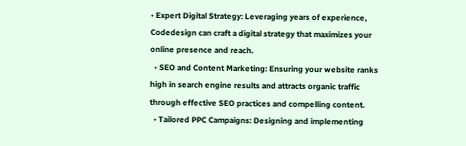• Expert Digital Strategy: Leveraging years of experience, Codedesign can craft a digital strategy that maximizes your online presence and reach.
  • SEO and Content Marketing: Ensuring your website ranks high in search engine results and attracts organic traffic through effective SEO practices and compelling content.
  • Tailored PPC Campaigns: Designing and implementing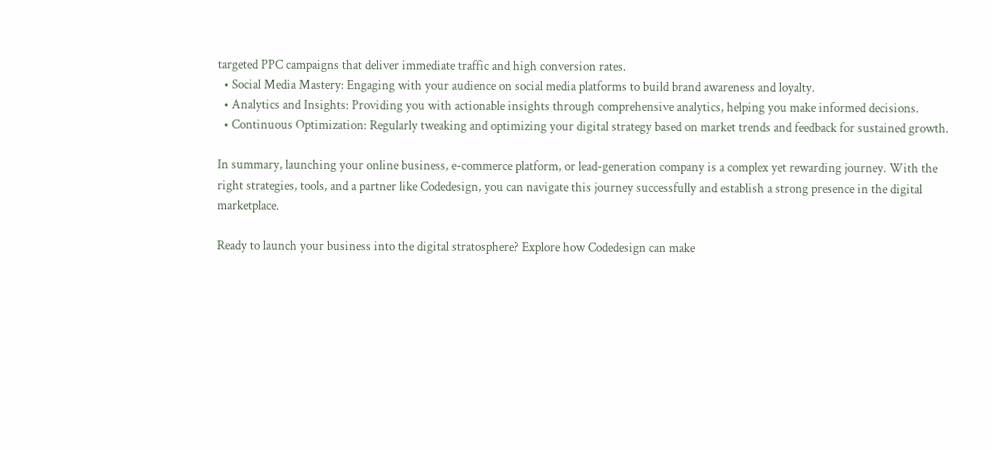targeted PPC campaigns that deliver immediate traffic and high conversion rates.
  • Social Media Mastery: Engaging with your audience on social media platforms to build brand awareness and loyalty.
  • Analytics and Insights: Providing you with actionable insights through comprehensive analytics, helping you make informed decisions.
  • Continuous Optimization: Regularly tweaking and optimizing your digital strategy based on market trends and feedback for sustained growth.

In summary, launching your online business, e-commerce platform, or lead-generation company is a complex yet rewarding journey. With the right strategies, tools, and a partner like Codedesign, you can navigate this journey successfully and establish a strong presence in the digital marketplace.

Ready to launch your business into the digital stratosphere? Explore how Codedesign can make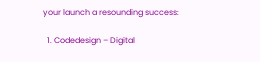your launch a resounding success:

  1. Codedesign – Digital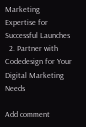Marketing Expertise for Successful Launches
  2. Partner with Codedesign for Your Digital Marketing Needs

Add comment